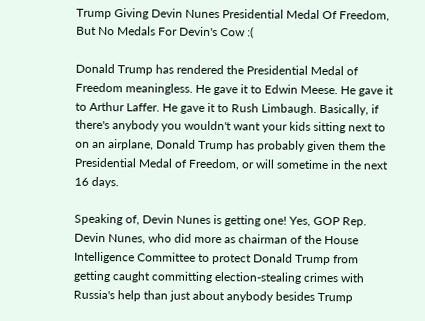Trump Giving Devin Nunes Presidential Medal Of Freedom, But No Medals For Devin's Cow :(

Donald Trump has rendered the Presidential Medal of Freedom meaningless. He gave it to Edwin Meese. He gave it to Arthur Laffer. He gave it to Rush Limbaugh. Basically, if there's anybody you wouldn't want your kids sitting next to on an airplane, Donald Trump has probably given them the Presidential Medal of Freedom, or will sometime in the next 16 days.

Speaking of, Devin Nunes is getting one! Yes, GOP Rep. Devin Nunes, who did more as chairman of the House Intelligence Committee to protect Donald Trump from getting caught committing election-stealing crimes with Russia's help than just about anybody besides Trump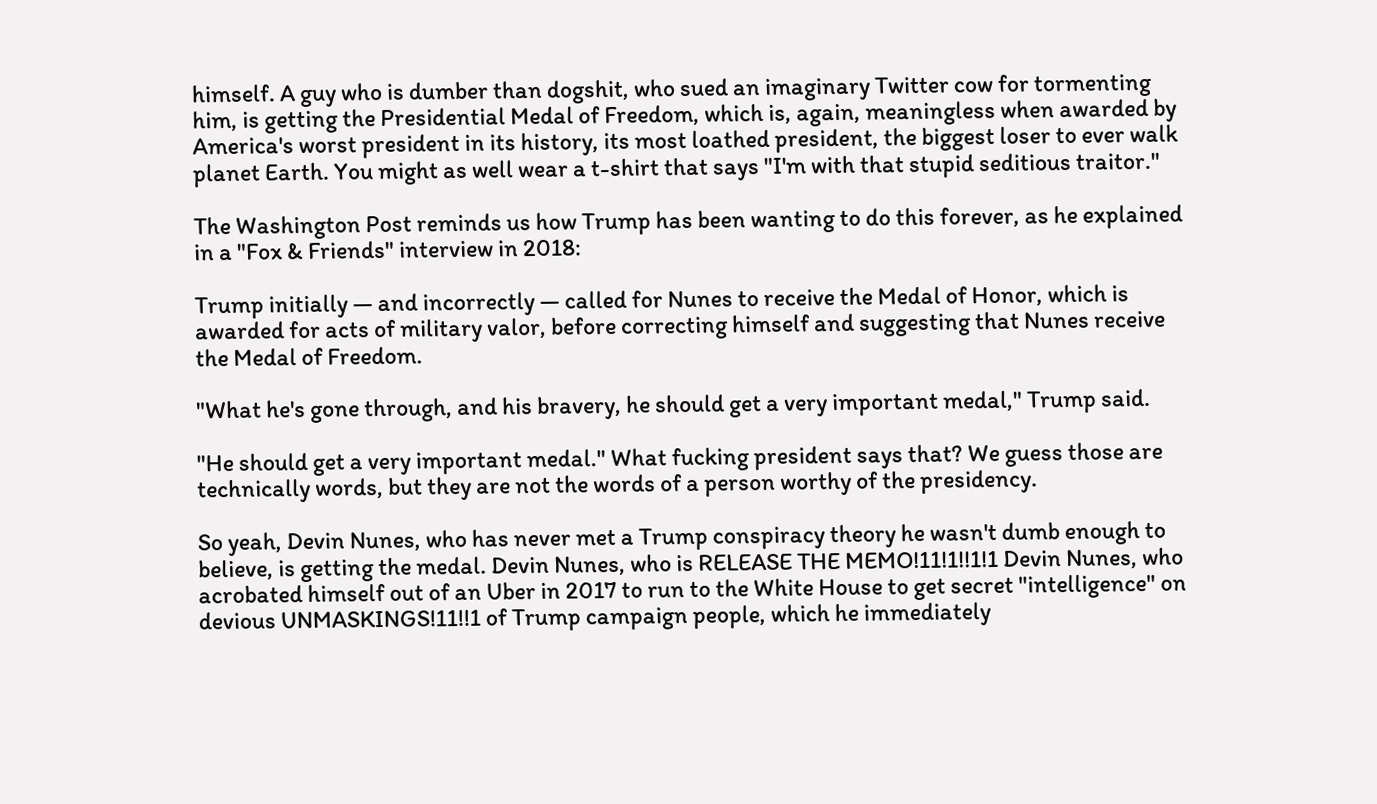himself. A guy who is dumber than dogshit, who sued an imaginary Twitter cow for tormenting him, is getting the Presidential Medal of Freedom, which is, again, meaningless when awarded by America's worst president in its history, its most loathed president, the biggest loser to ever walk planet Earth. You might as well wear a t-shirt that says "I'm with that stupid seditious traitor."

The Washington Post reminds us how Trump has been wanting to do this forever, as he explained in a "Fox & Friends" interview in 2018:

Trump initially — and incorrectly — called for Nunes to receive the Medal of Honor, which is awarded for acts of military valor, before correcting himself and suggesting that Nunes receive the Medal of Freedom.

"What he's gone through, and his bravery, he should get a very important medal," Trump said.

"He should get a very important medal." What fucking president says that? We guess those are technically words, but they are not the words of a person worthy of the presidency.

So yeah, Devin Nunes, who has never met a Trump conspiracy theory he wasn't dumb enough to believe, is getting the medal. Devin Nunes, who is RELEASE THE MEMO!11!1!!1!1 Devin Nunes, who acrobated himself out of an Uber in 2017 to run to the White House to get secret "intelligence" on devious UNMASKINGS!11!!1 of Trump campaign people, which he immediately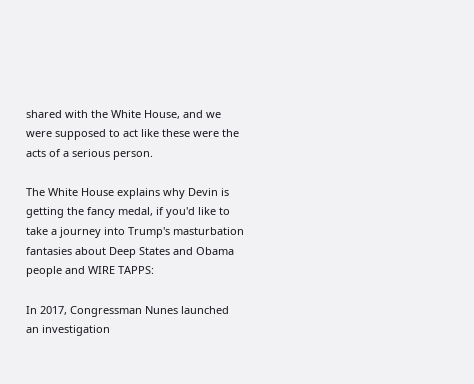shared with the White House, and we were supposed to act like these were the acts of a serious person.

The White House explains why Devin is getting the fancy medal, if you'd like to take a journey into Trump's masturbation fantasies about Deep States and Obama people and WIRE TAPPS:

In 2017, Congressman Nunes launched an investigation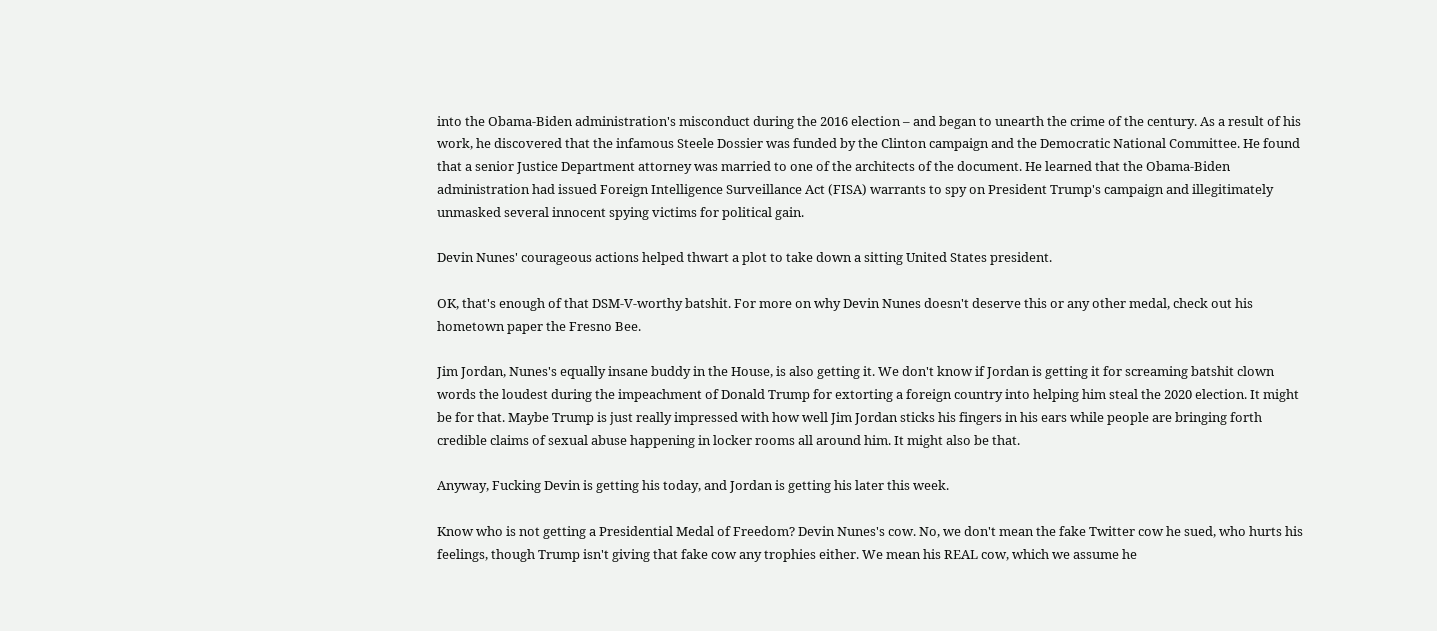into the Obama-Biden administration's misconduct during the 2016 election – and began to unearth the crime of the century. As a result of his work, he discovered that the infamous Steele Dossier was funded by the Clinton campaign and the Democratic National Committee. He found that a senior Justice Department attorney was married to one of the architects of the document. He learned that the Obama-Biden administration had issued Foreign Intelligence Surveillance Act (FISA) warrants to spy on President Trump's campaign and illegitimately unmasked several innocent spying victims for political gain.

Devin Nunes' courageous actions helped thwart a plot to take down a sitting United States president.

OK, that's enough of that DSM-V-worthy batshit. For more on why Devin Nunes doesn't deserve this or any other medal, check out his hometown paper the Fresno Bee.

Jim Jordan, Nunes's equally insane buddy in the House, is also getting it. We don't know if Jordan is getting it for screaming batshit clown words the loudest during the impeachment of Donald Trump for extorting a foreign country into helping him steal the 2020 election. It might be for that. Maybe Trump is just really impressed with how well Jim Jordan sticks his fingers in his ears while people are bringing forth credible claims of sexual abuse happening in locker rooms all around him. It might also be that.

Anyway, Fucking Devin is getting his today, and Jordan is getting his later this week.

Know who is not getting a Presidential Medal of Freedom? Devin Nunes's cow. No, we don't mean the fake Twitter cow he sued, who hurts his feelings, though Trump isn't giving that fake cow any trophies either. We mean his REAL cow, which we assume he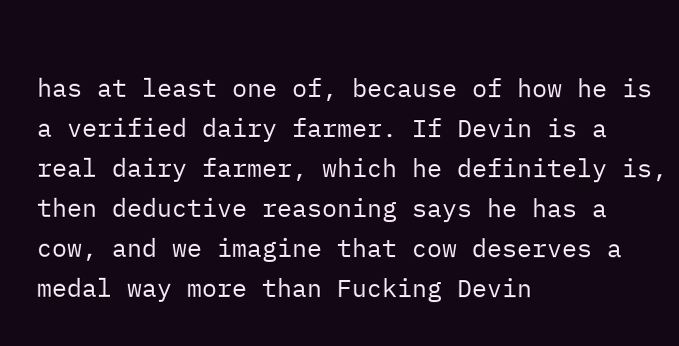has at least one of, because of how he is a verified dairy farmer. If Devin is a real dairy farmer, which he definitely is, then deductive reasoning says he has a cow, and we imagine that cow deserves a medal way more than Fucking Devin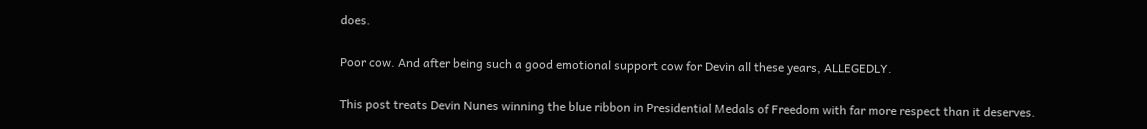does.

Poor cow. And after being such a good emotional support cow for Devin all these years, ALLEGEDLY.

This post treats Devin Nunes winning the blue ribbon in Presidential Medals of Freedom with far more respect than it deserves.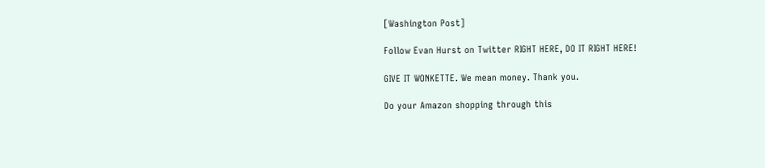[Washington Post]

Follow Evan Hurst on Twitter RIGHT HERE, DO IT RIGHT HERE!

GIVE IT WONKETTE. We mean money. Thank you.

Do your Amazon shopping through this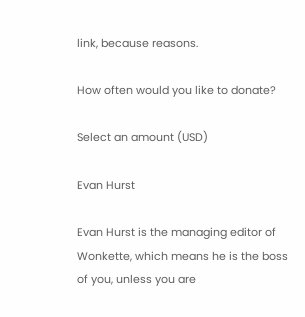link, because reasons.

How often would you like to donate?

Select an amount (USD)

Evan Hurst

Evan Hurst is the managing editor of Wonkette, which means he is the boss of you, unless you are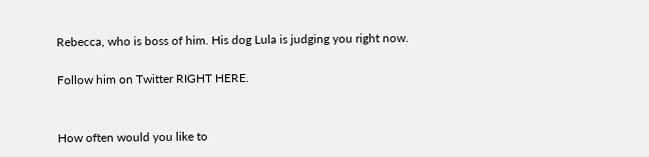Rebecca, who is boss of him. His dog Lula is judging you right now.

Follow him on Twitter RIGHT HERE.


How often would you like to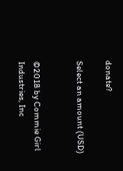donate?

Select an amount (USD)


©2018 by Commie Girl Industries, Inc